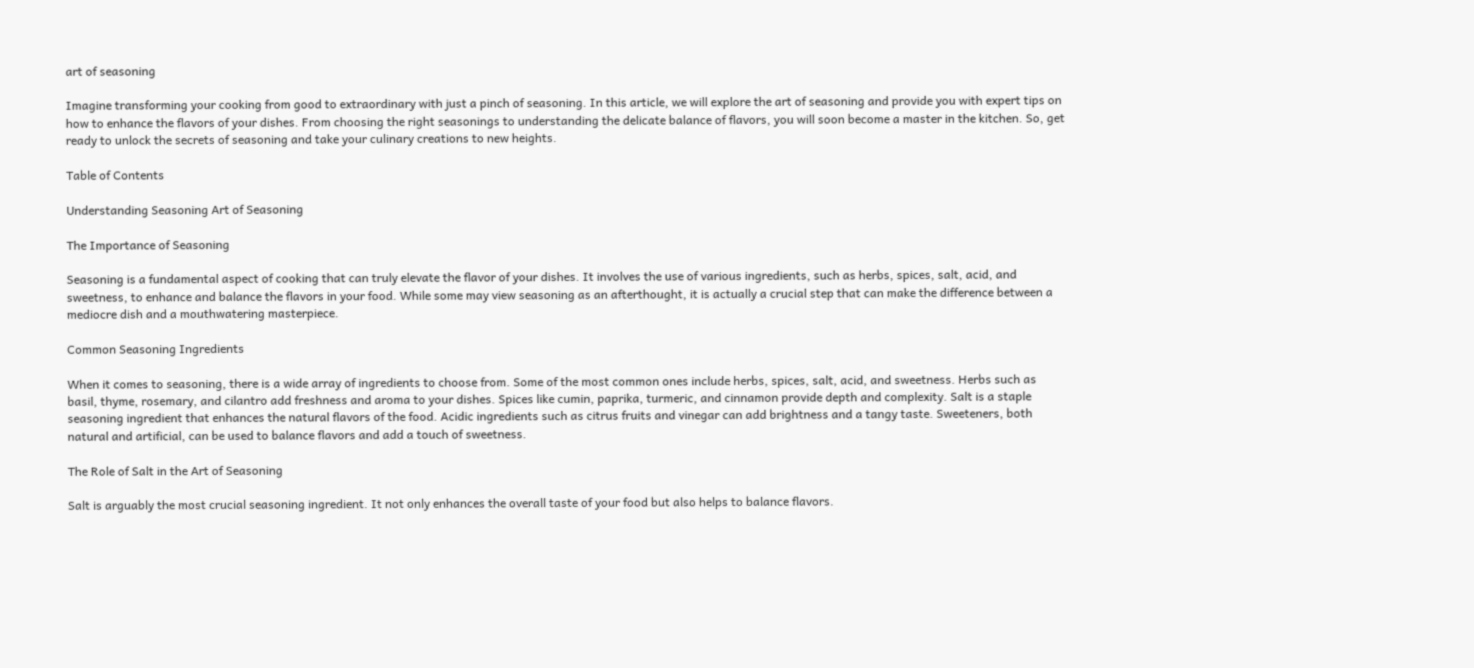art of seasoning

Imagine transforming your cooking from good to extraordinary with just a pinch of seasoning. In this article, we will explore the art of seasoning and provide you with expert tips on how to enhance the flavors of your dishes. From choosing the right seasonings to understanding the delicate balance of flavors, you will soon become a master in the kitchen. So, get ready to unlock the secrets of seasoning and take your culinary creations to new heights.

Table of Contents

Understanding Seasoning Art of Seasoning

The Importance of Seasoning

Seasoning is a fundamental aspect of cooking that can truly elevate the flavor of your dishes. It involves the use of various ingredients, such as herbs, spices, salt, acid, and sweetness, to enhance and balance the flavors in your food. While some may view seasoning as an afterthought, it is actually a crucial step that can make the difference between a mediocre dish and a mouthwatering masterpiece.

Common Seasoning Ingredients

When it comes to seasoning, there is a wide array of ingredients to choose from. Some of the most common ones include herbs, spices, salt, acid, and sweetness. Herbs such as basil, thyme, rosemary, and cilantro add freshness and aroma to your dishes. Spices like cumin, paprika, turmeric, and cinnamon provide depth and complexity. Salt is a staple seasoning ingredient that enhances the natural flavors of the food. Acidic ingredients such as citrus fruits and vinegar can add brightness and a tangy taste. Sweeteners, both natural and artificial, can be used to balance flavors and add a touch of sweetness.

The Role of Salt in the Art of Seasoning

Salt is arguably the most crucial seasoning ingredient. It not only enhances the overall taste of your food but also helps to balance flavors.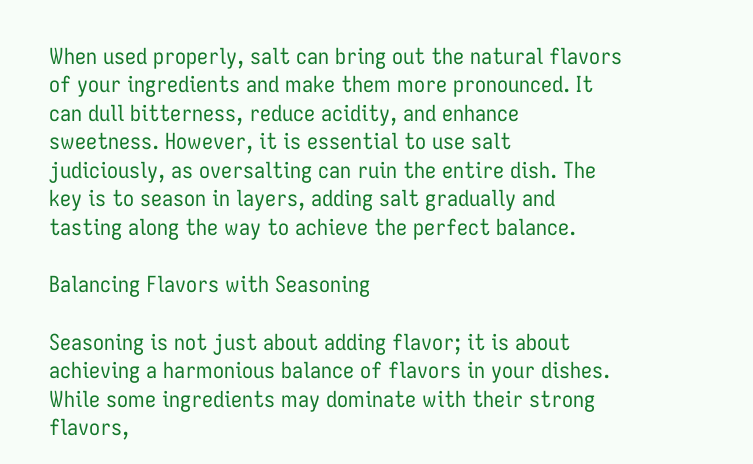When used properly, salt can bring out the natural flavors of your ingredients and make them more pronounced. It can dull bitterness, reduce acidity, and enhance sweetness. However, it is essential to use salt judiciously, as oversalting can ruin the entire dish. The key is to season in layers, adding salt gradually and tasting along the way to achieve the perfect balance.

Balancing Flavors with Seasoning

Seasoning is not just about adding flavor; it is about achieving a harmonious balance of flavors in your dishes. While some ingredients may dominate with their strong flavors,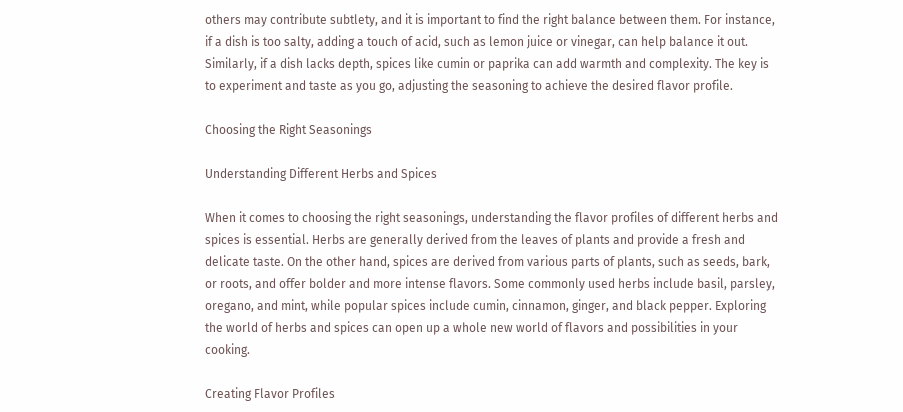others may contribute subtlety, and it is important to find the right balance between them. For instance, if a dish is too salty, adding a touch of acid, such as lemon juice or vinegar, can help balance it out. Similarly, if a dish lacks depth, spices like cumin or paprika can add warmth and complexity. The key is to experiment and taste as you go, adjusting the seasoning to achieve the desired flavor profile.

Choosing the Right Seasonings

Understanding Different Herbs and Spices

When it comes to choosing the right seasonings, understanding the flavor profiles of different herbs and spices is essential. Herbs are generally derived from the leaves of plants and provide a fresh and delicate taste. On the other hand, spices are derived from various parts of plants, such as seeds, bark, or roots, and offer bolder and more intense flavors. Some commonly used herbs include basil, parsley, oregano, and mint, while popular spices include cumin, cinnamon, ginger, and black pepper. Exploring the world of herbs and spices can open up a whole new world of flavors and possibilities in your cooking.

Creating Flavor Profiles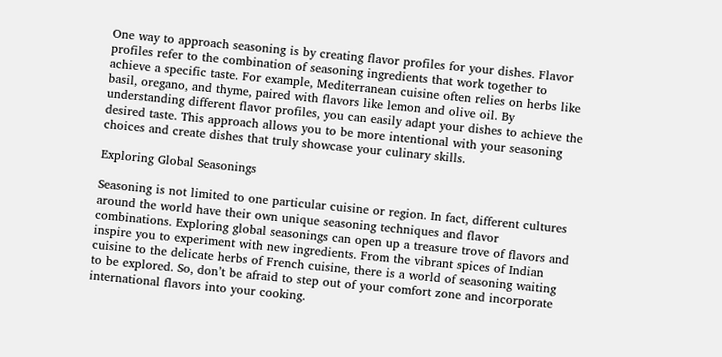One way to approach seasoning is by creating flavor profiles for your dishes. Flavor profiles refer to the combination of seasoning ingredients that work together to achieve a specific taste. For example, Mediterranean cuisine often relies on herbs like basil, oregano, and thyme, paired with flavors like lemon and olive oil. By understanding different flavor profiles, you can easily adapt your dishes to achieve the desired taste. This approach allows you to be more intentional with your seasoning choices and create dishes that truly showcase your culinary skills.

Exploring Global Seasonings

Seasoning is not limited to one particular cuisine or region. In fact, different cultures around the world have their own unique seasoning techniques and flavor combinations. Exploring global seasonings can open up a treasure trove of flavors and inspire you to experiment with new ingredients. From the vibrant spices of Indian cuisine to the delicate herbs of French cuisine, there is a world of seasoning waiting to be explored. So, don’t be afraid to step out of your comfort zone and incorporate international flavors into your cooking.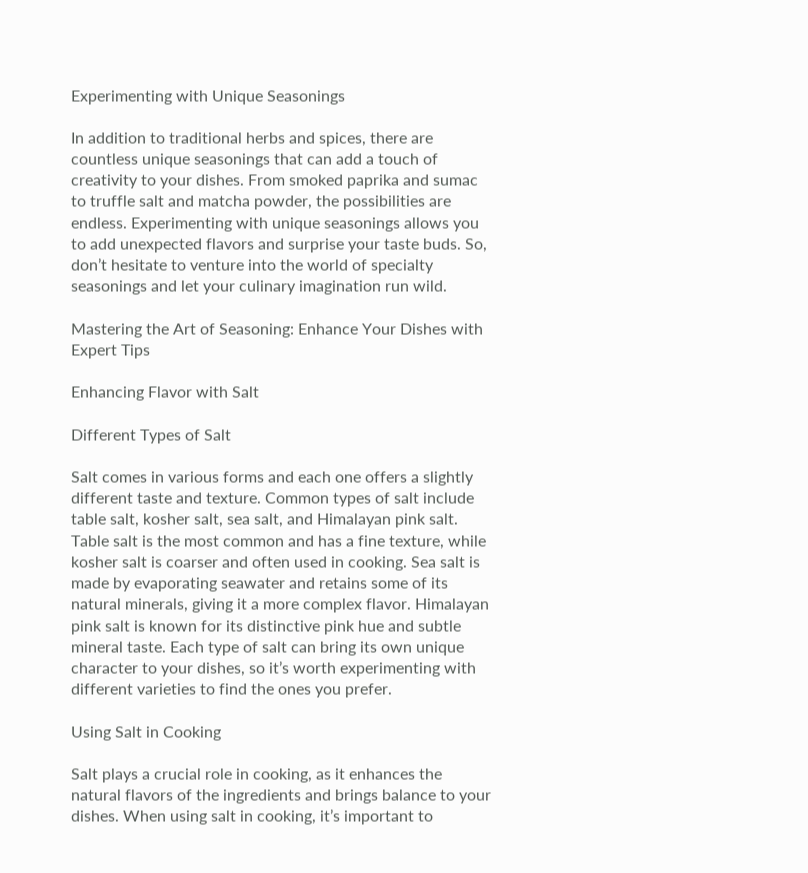Experimenting with Unique Seasonings

In addition to traditional herbs and spices, there are countless unique seasonings that can add a touch of creativity to your dishes. From smoked paprika and sumac to truffle salt and matcha powder, the possibilities are endless. Experimenting with unique seasonings allows you to add unexpected flavors and surprise your taste buds. So, don’t hesitate to venture into the world of specialty seasonings and let your culinary imagination run wild.

Mastering the Art of Seasoning: Enhance Your Dishes with Expert Tips

Enhancing Flavor with Salt

Different Types of Salt

Salt comes in various forms and each one offers a slightly different taste and texture. Common types of salt include table salt, kosher salt, sea salt, and Himalayan pink salt. Table salt is the most common and has a fine texture, while kosher salt is coarser and often used in cooking. Sea salt is made by evaporating seawater and retains some of its natural minerals, giving it a more complex flavor. Himalayan pink salt is known for its distinctive pink hue and subtle mineral taste. Each type of salt can bring its own unique character to your dishes, so it’s worth experimenting with different varieties to find the ones you prefer.

Using Salt in Cooking

Salt plays a crucial role in cooking, as it enhances the natural flavors of the ingredients and brings balance to your dishes. When using salt in cooking, it’s important to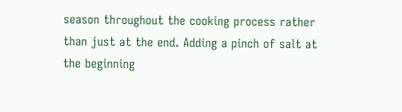season throughout the cooking process rather than just at the end. Adding a pinch of salt at the beginning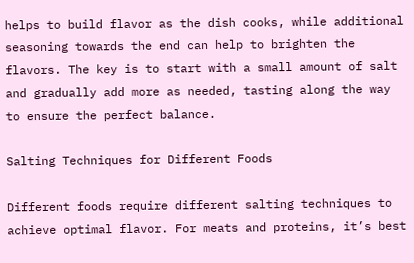helps to build flavor as the dish cooks, while additional seasoning towards the end can help to brighten the flavors. The key is to start with a small amount of salt and gradually add more as needed, tasting along the way to ensure the perfect balance.

Salting Techniques for Different Foods

Different foods require different salting techniques to achieve optimal flavor. For meats and proteins, it’s best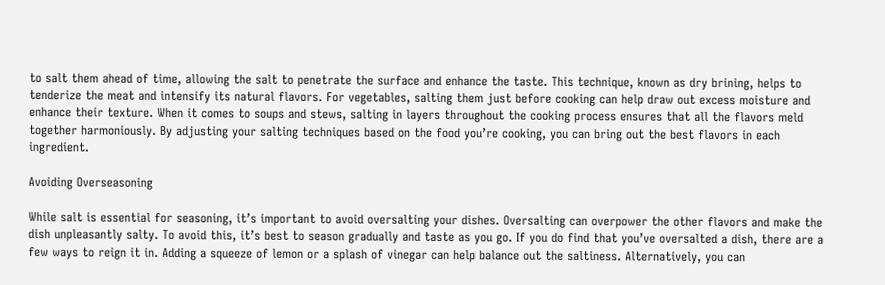to salt them ahead of time, allowing the salt to penetrate the surface and enhance the taste. This technique, known as dry brining, helps to tenderize the meat and intensify its natural flavors. For vegetables, salting them just before cooking can help draw out excess moisture and enhance their texture. When it comes to soups and stews, salting in layers throughout the cooking process ensures that all the flavors meld together harmoniously. By adjusting your salting techniques based on the food you’re cooking, you can bring out the best flavors in each ingredient.

Avoiding Overseasoning

While salt is essential for seasoning, it’s important to avoid oversalting your dishes. Oversalting can overpower the other flavors and make the dish unpleasantly salty. To avoid this, it’s best to season gradually and taste as you go. If you do find that you’ve oversalted a dish, there are a few ways to reign it in. Adding a squeeze of lemon or a splash of vinegar can help balance out the saltiness. Alternatively, you can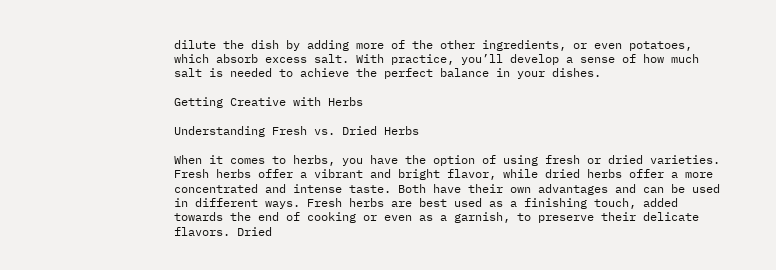dilute the dish by adding more of the other ingredients, or even potatoes, which absorb excess salt. With practice, you’ll develop a sense of how much salt is needed to achieve the perfect balance in your dishes.

Getting Creative with Herbs

Understanding Fresh vs. Dried Herbs

When it comes to herbs, you have the option of using fresh or dried varieties. Fresh herbs offer a vibrant and bright flavor, while dried herbs offer a more concentrated and intense taste. Both have their own advantages and can be used in different ways. Fresh herbs are best used as a finishing touch, added towards the end of cooking or even as a garnish, to preserve their delicate flavors. Dried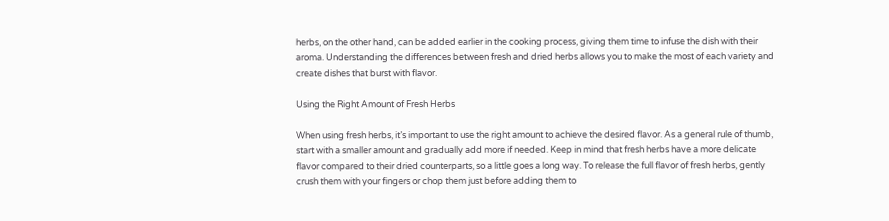herbs, on the other hand, can be added earlier in the cooking process, giving them time to infuse the dish with their aroma. Understanding the differences between fresh and dried herbs allows you to make the most of each variety and create dishes that burst with flavor.

Using the Right Amount of Fresh Herbs

When using fresh herbs, it’s important to use the right amount to achieve the desired flavor. As a general rule of thumb, start with a smaller amount and gradually add more if needed. Keep in mind that fresh herbs have a more delicate flavor compared to their dried counterparts, so a little goes a long way. To release the full flavor of fresh herbs, gently crush them with your fingers or chop them just before adding them to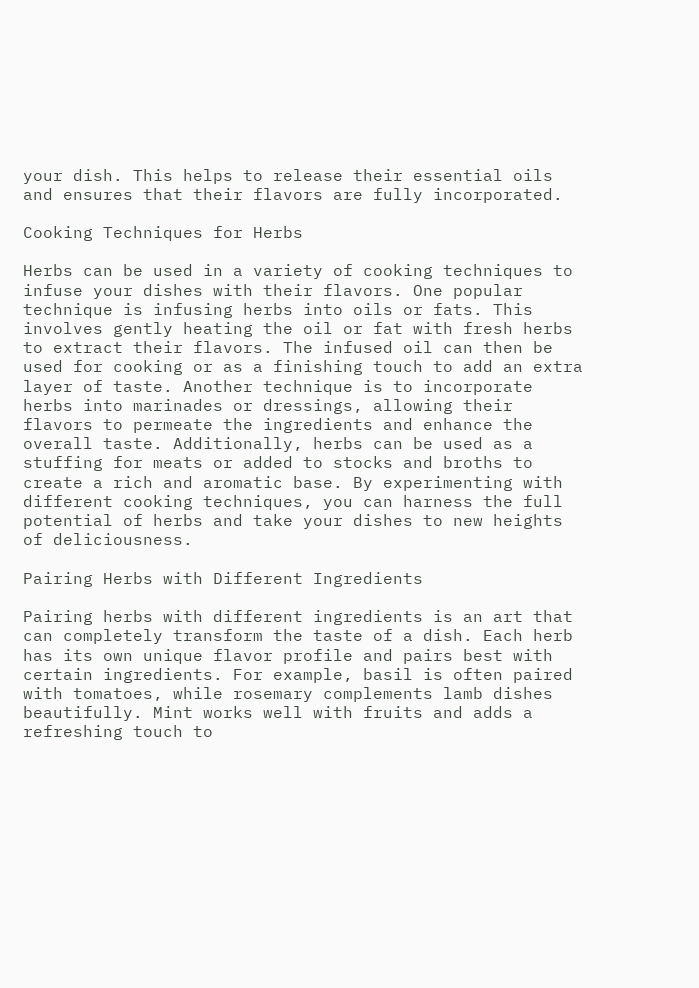your dish. This helps to release their essential oils and ensures that their flavors are fully incorporated.

Cooking Techniques for Herbs

Herbs can be used in a variety of cooking techniques to infuse your dishes with their flavors. One popular technique is infusing herbs into oils or fats. This involves gently heating the oil or fat with fresh herbs to extract their flavors. The infused oil can then be used for cooking or as a finishing touch to add an extra layer of taste. Another technique is to incorporate herbs into marinades or dressings, allowing their flavors to permeate the ingredients and enhance the overall taste. Additionally, herbs can be used as a stuffing for meats or added to stocks and broths to create a rich and aromatic base. By experimenting with different cooking techniques, you can harness the full potential of herbs and take your dishes to new heights of deliciousness.

Pairing Herbs with Different Ingredients

Pairing herbs with different ingredients is an art that can completely transform the taste of a dish. Each herb has its own unique flavor profile and pairs best with certain ingredients. For example, basil is often paired with tomatoes, while rosemary complements lamb dishes beautifully. Mint works well with fruits and adds a refreshing touch to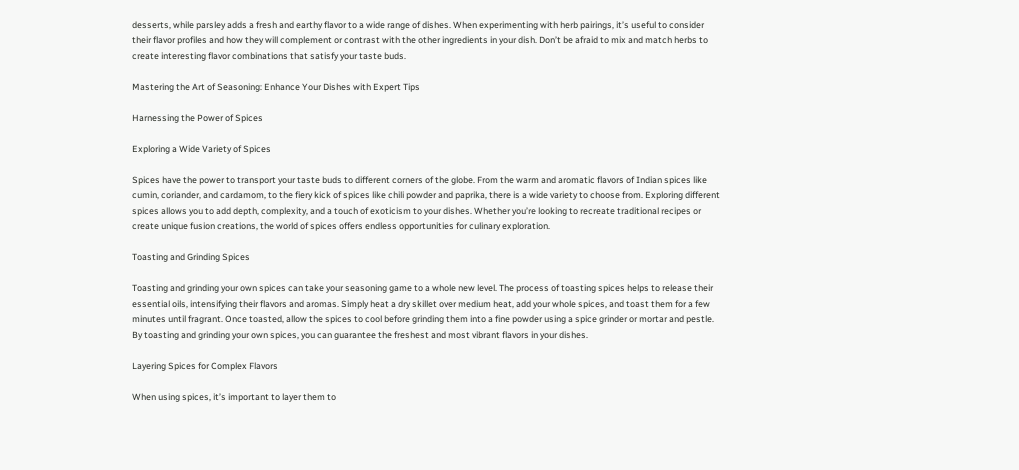desserts, while parsley adds a fresh and earthy flavor to a wide range of dishes. When experimenting with herb pairings, it’s useful to consider their flavor profiles and how they will complement or contrast with the other ingredients in your dish. Don’t be afraid to mix and match herbs to create interesting flavor combinations that satisfy your taste buds.

Mastering the Art of Seasoning: Enhance Your Dishes with Expert Tips

Harnessing the Power of Spices

Exploring a Wide Variety of Spices

Spices have the power to transport your taste buds to different corners of the globe. From the warm and aromatic flavors of Indian spices like cumin, coriander, and cardamom, to the fiery kick of spices like chili powder and paprika, there is a wide variety to choose from. Exploring different spices allows you to add depth, complexity, and a touch of exoticism to your dishes. Whether you’re looking to recreate traditional recipes or create unique fusion creations, the world of spices offers endless opportunities for culinary exploration.

Toasting and Grinding Spices

Toasting and grinding your own spices can take your seasoning game to a whole new level. The process of toasting spices helps to release their essential oils, intensifying their flavors and aromas. Simply heat a dry skillet over medium heat, add your whole spices, and toast them for a few minutes until fragrant. Once toasted, allow the spices to cool before grinding them into a fine powder using a spice grinder or mortar and pestle. By toasting and grinding your own spices, you can guarantee the freshest and most vibrant flavors in your dishes.

Layering Spices for Complex Flavors

When using spices, it’s important to layer them to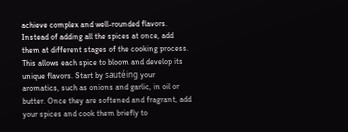achieve complex and well-rounded flavors. Instead of adding all the spices at once, add them at different stages of the cooking process. This allows each spice to bloom and develop its unique flavors. Start by sautéing your aromatics, such as onions and garlic, in oil or butter. Once they are softened and fragrant, add your spices and cook them briefly to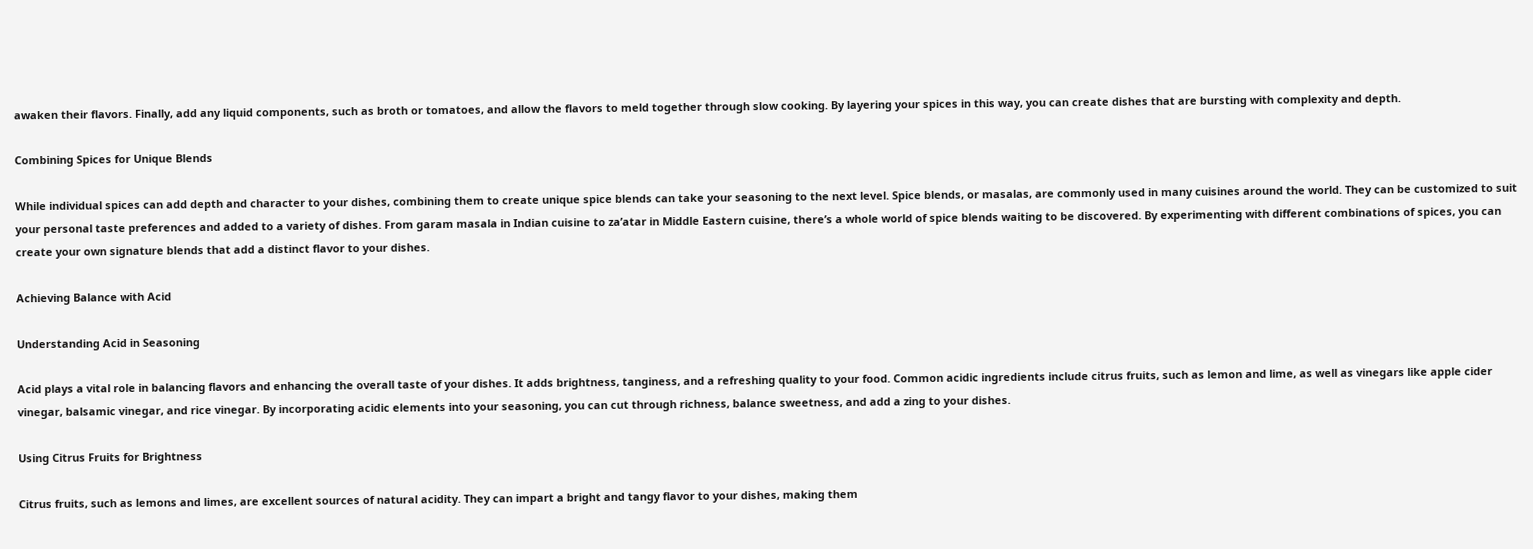awaken their flavors. Finally, add any liquid components, such as broth or tomatoes, and allow the flavors to meld together through slow cooking. By layering your spices in this way, you can create dishes that are bursting with complexity and depth.

Combining Spices for Unique Blends

While individual spices can add depth and character to your dishes, combining them to create unique spice blends can take your seasoning to the next level. Spice blends, or masalas, are commonly used in many cuisines around the world. They can be customized to suit your personal taste preferences and added to a variety of dishes. From garam masala in Indian cuisine to za’atar in Middle Eastern cuisine, there’s a whole world of spice blends waiting to be discovered. By experimenting with different combinations of spices, you can create your own signature blends that add a distinct flavor to your dishes.

Achieving Balance with Acid

Understanding Acid in Seasoning

Acid plays a vital role in balancing flavors and enhancing the overall taste of your dishes. It adds brightness, tanginess, and a refreshing quality to your food. Common acidic ingredients include citrus fruits, such as lemon and lime, as well as vinegars like apple cider vinegar, balsamic vinegar, and rice vinegar. By incorporating acidic elements into your seasoning, you can cut through richness, balance sweetness, and add a zing to your dishes.

Using Citrus Fruits for Brightness

Citrus fruits, such as lemons and limes, are excellent sources of natural acidity. They can impart a bright and tangy flavor to your dishes, making them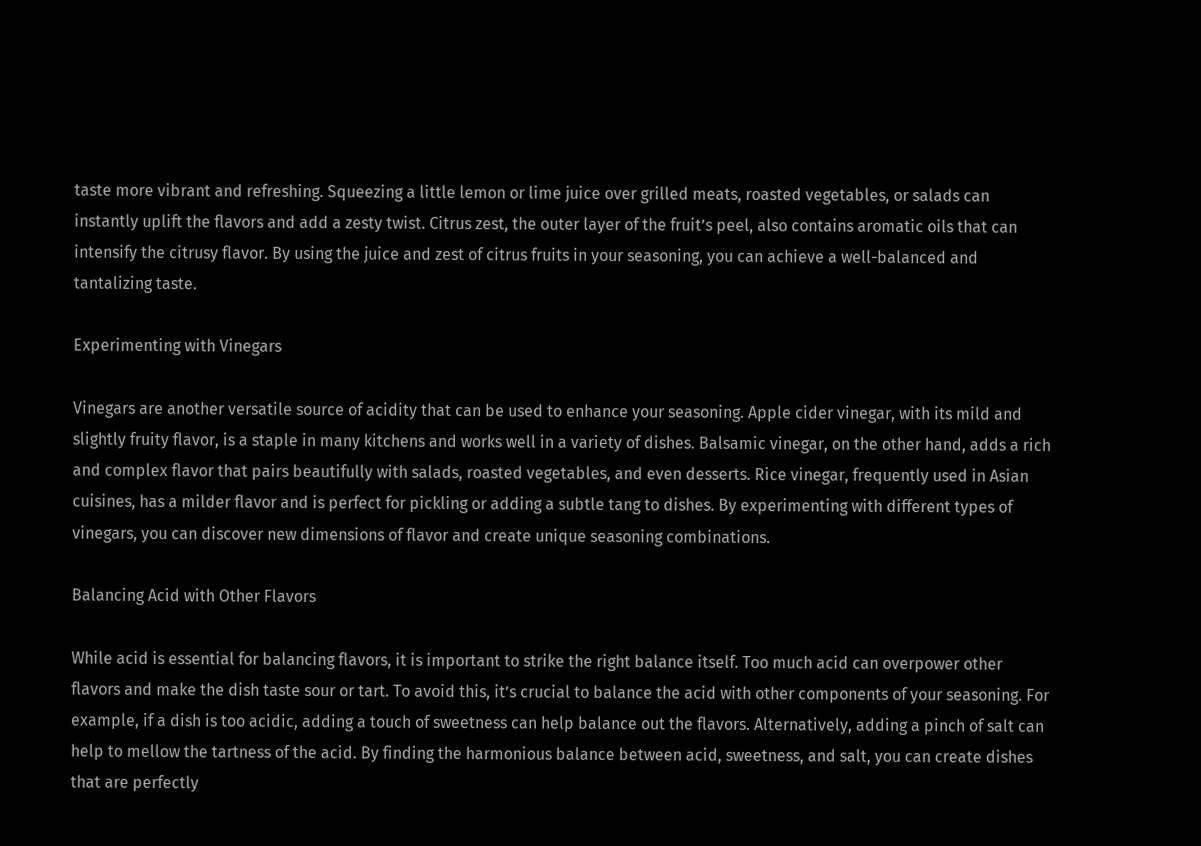taste more vibrant and refreshing. Squeezing a little lemon or lime juice over grilled meats, roasted vegetables, or salads can instantly uplift the flavors and add a zesty twist. Citrus zest, the outer layer of the fruit’s peel, also contains aromatic oils that can intensify the citrusy flavor. By using the juice and zest of citrus fruits in your seasoning, you can achieve a well-balanced and tantalizing taste.

Experimenting with Vinegars

Vinegars are another versatile source of acidity that can be used to enhance your seasoning. Apple cider vinegar, with its mild and slightly fruity flavor, is a staple in many kitchens and works well in a variety of dishes. Balsamic vinegar, on the other hand, adds a rich and complex flavor that pairs beautifully with salads, roasted vegetables, and even desserts. Rice vinegar, frequently used in Asian cuisines, has a milder flavor and is perfect for pickling or adding a subtle tang to dishes. By experimenting with different types of vinegars, you can discover new dimensions of flavor and create unique seasoning combinations.

Balancing Acid with Other Flavors

While acid is essential for balancing flavors, it is important to strike the right balance itself. Too much acid can overpower other flavors and make the dish taste sour or tart. To avoid this, it’s crucial to balance the acid with other components of your seasoning. For example, if a dish is too acidic, adding a touch of sweetness can help balance out the flavors. Alternatively, adding a pinch of salt can help to mellow the tartness of the acid. By finding the harmonious balance between acid, sweetness, and salt, you can create dishes that are perfectly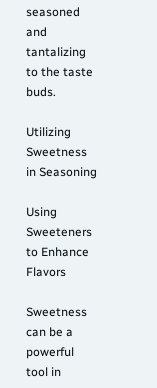seasoned and tantalizing to the taste buds.

Utilizing Sweetness in Seasoning

Using Sweeteners to Enhance Flavors

Sweetness can be a powerful tool in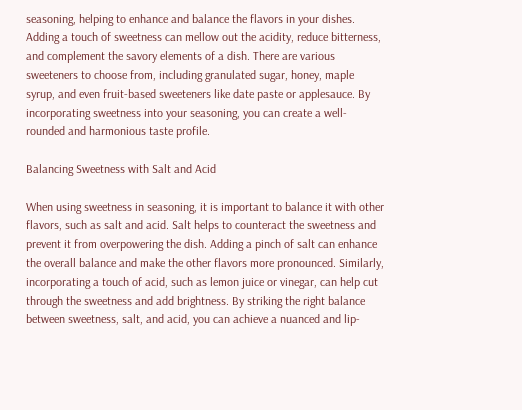seasoning, helping to enhance and balance the flavors in your dishes. Adding a touch of sweetness can mellow out the acidity, reduce bitterness, and complement the savory elements of a dish. There are various sweeteners to choose from, including granulated sugar, honey, maple syrup, and even fruit-based sweeteners like date paste or applesauce. By incorporating sweetness into your seasoning, you can create a well-rounded and harmonious taste profile.

Balancing Sweetness with Salt and Acid

When using sweetness in seasoning, it is important to balance it with other flavors, such as salt and acid. Salt helps to counteract the sweetness and prevent it from overpowering the dish. Adding a pinch of salt can enhance the overall balance and make the other flavors more pronounced. Similarly, incorporating a touch of acid, such as lemon juice or vinegar, can help cut through the sweetness and add brightness. By striking the right balance between sweetness, salt, and acid, you can achieve a nuanced and lip-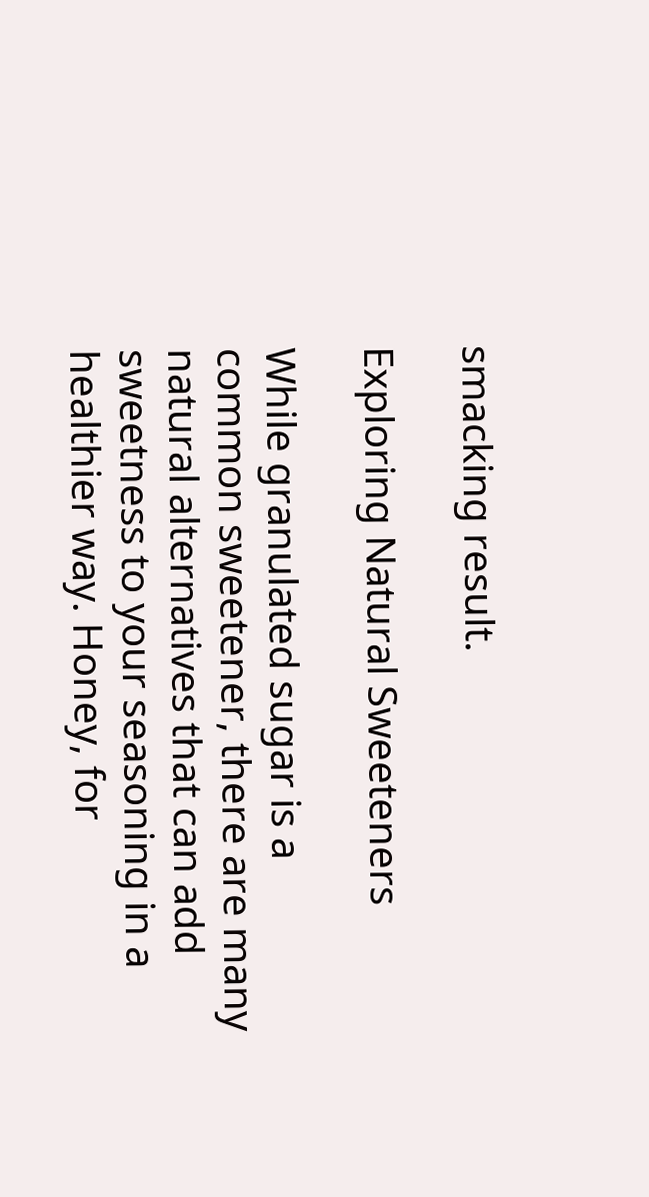smacking result.

Exploring Natural Sweeteners

While granulated sugar is a common sweetener, there are many natural alternatives that can add sweetness to your seasoning in a healthier way. Honey, for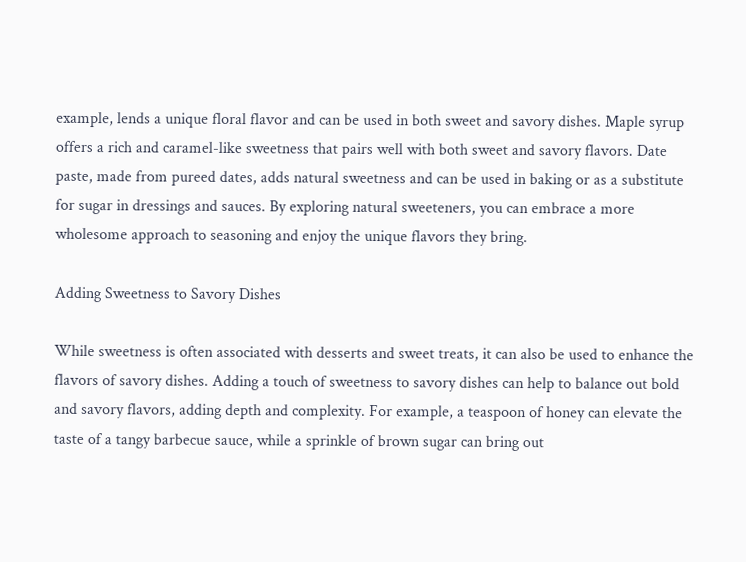example, lends a unique floral flavor and can be used in both sweet and savory dishes. Maple syrup offers a rich and caramel-like sweetness that pairs well with both sweet and savory flavors. Date paste, made from pureed dates, adds natural sweetness and can be used in baking or as a substitute for sugar in dressings and sauces. By exploring natural sweeteners, you can embrace a more wholesome approach to seasoning and enjoy the unique flavors they bring.

Adding Sweetness to Savory Dishes

While sweetness is often associated with desserts and sweet treats, it can also be used to enhance the flavors of savory dishes. Adding a touch of sweetness to savory dishes can help to balance out bold and savory flavors, adding depth and complexity. For example, a teaspoon of honey can elevate the taste of a tangy barbecue sauce, while a sprinkle of brown sugar can bring out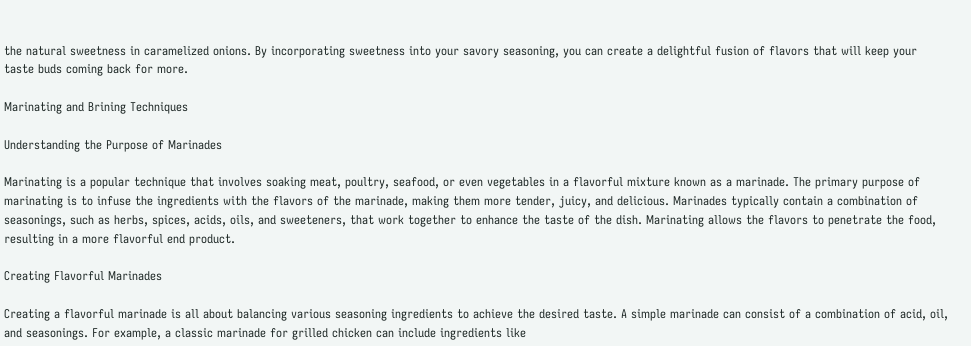the natural sweetness in caramelized onions. By incorporating sweetness into your savory seasoning, you can create a delightful fusion of flavors that will keep your taste buds coming back for more.

Marinating and Brining Techniques

Understanding the Purpose of Marinades

Marinating is a popular technique that involves soaking meat, poultry, seafood, or even vegetables in a flavorful mixture known as a marinade. The primary purpose of marinating is to infuse the ingredients with the flavors of the marinade, making them more tender, juicy, and delicious. Marinades typically contain a combination of seasonings, such as herbs, spices, acids, oils, and sweeteners, that work together to enhance the taste of the dish. Marinating allows the flavors to penetrate the food, resulting in a more flavorful end product.

Creating Flavorful Marinades

Creating a flavorful marinade is all about balancing various seasoning ingredients to achieve the desired taste. A simple marinade can consist of a combination of acid, oil, and seasonings. For example, a classic marinade for grilled chicken can include ingredients like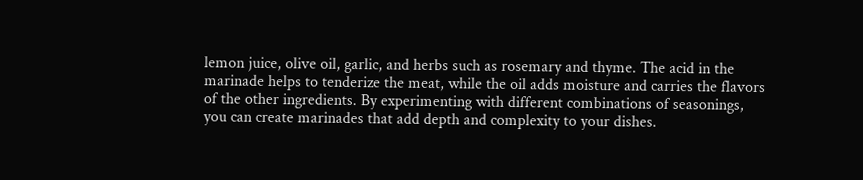lemon juice, olive oil, garlic, and herbs such as rosemary and thyme. The acid in the marinade helps to tenderize the meat, while the oil adds moisture and carries the flavors of the other ingredients. By experimenting with different combinations of seasonings, you can create marinades that add depth and complexity to your dishes.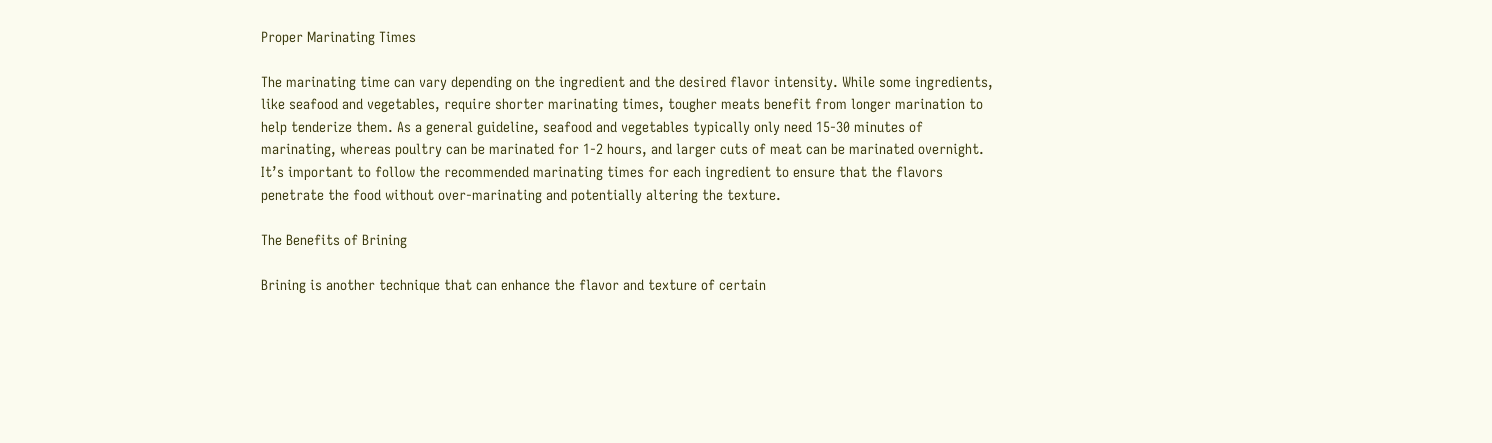Proper Marinating Times

The marinating time can vary depending on the ingredient and the desired flavor intensity. While some ingredients, like seafood and vegetables, require shorter marinating times, tougher meats benefit from longer marination to help tenderize them. As a general guideline, seafood and vegetables typically only need 15-30 minutes of marinating, whereas poultry can be marinated for 1-2 hours, and larger cuts of meat can be marinated overnight. It’s important to follow the recommended marinating times for each ingredient to ensure that the flavors penetrate the food without over-marinating and potentially altering the texture.

The Benefits of Brining

Brining is another technique that can enhance the flavor and texture of certain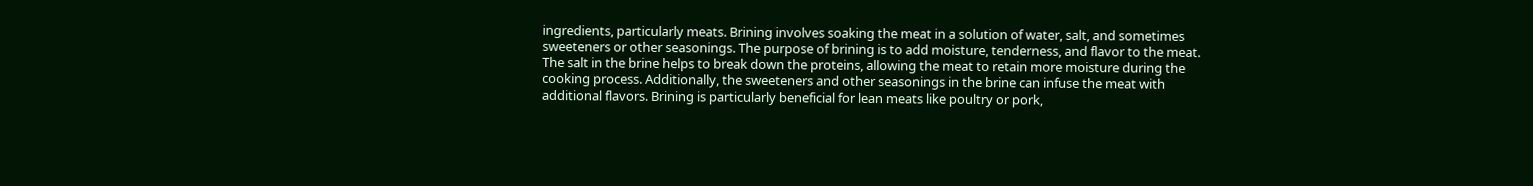ingredients, particularly meats. Brining involves soaking the meat in a solution of water, salt, and sometimes sweeteners or other seasonings. The purpose of brining is to add moisture, tenderness, and flavor to the meat. The salt in the brine helps to break down the proteins, allowing the meat to retain more moisture during the cooking process. Additionally, the sweeteners and other seasonings in the brine can infuse the meat with additional flavors. Brining is particularly beneficial for lean meats like poultry or pork,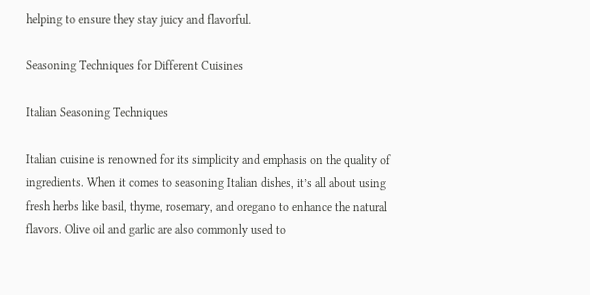helping to ensure they stay juicy and flavorful.

Seasoning Techniques for Different Cuisines

Italian Seasoning Techniques

Italian cuisine is renowned for its simplicity and emphasis on the quality of ingredients. When it comes to seasoning Italian dishes, it’s all about using fresh herbs like basil, thyme, rosemary, and oregano to enhance the natural flavors. Olive oil and garlic are also commonly used to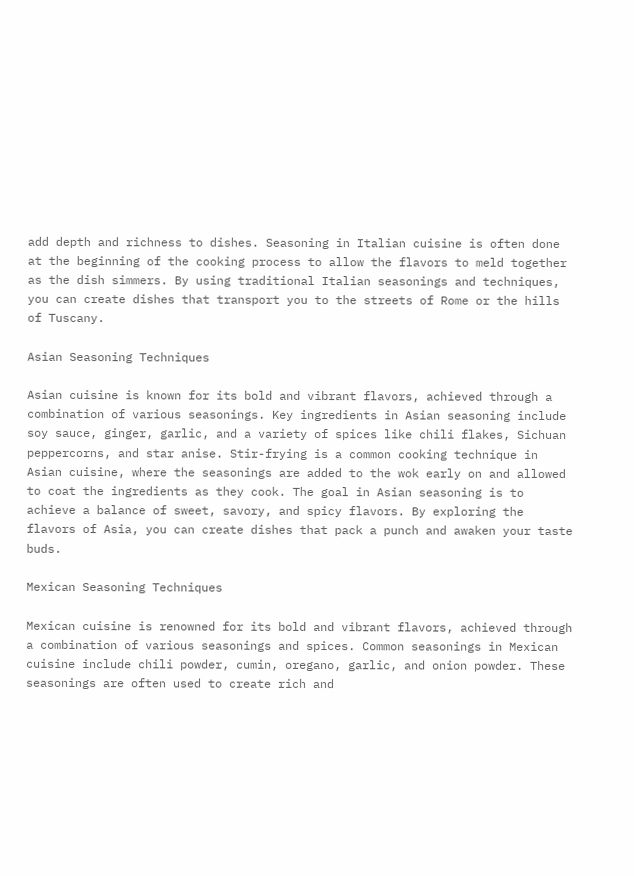add depth and richness to dishes. Seasoning in Italian cuisine is often done at the beginning of the cooking process to allow the flavors to meld together as the dish simmers. By using traditional Italian seasonings and techniques, you can create dishes that transport you to the streets of Rome or the hills of Tuscany.

Asian Seasoning Techniques

Asian cuisine is known for its bold and vibrant flavors, achieved through a combination of various seasonings. Key ingredients in Asian seasoning include soy sauce, ginger, garlic, and a variety of spices like chili flakes, Sichuan peppercorns, and star anise. Stir-frying is a common cooking technique in Asian cuisine, where the seasonings are added to the wok early on and allowed to coat the ingredients as they cook. The goal in Asian seasoning is to achieve a balance of sweet, savory, and spicy flavors. By exploring the flavors of Asia, you can create dishes that pack a punch and awaken your taste buds.

Mexican Seasoning Techniques

Mexican cuisine is renowned for its bold and vibrant flavors, achieved through a combination of various seasonings and spices. Common seasonings in Mexican cuisine include chili powder, cumin, oregano, garlic, and onion powder. These seasonings are often used to create rich and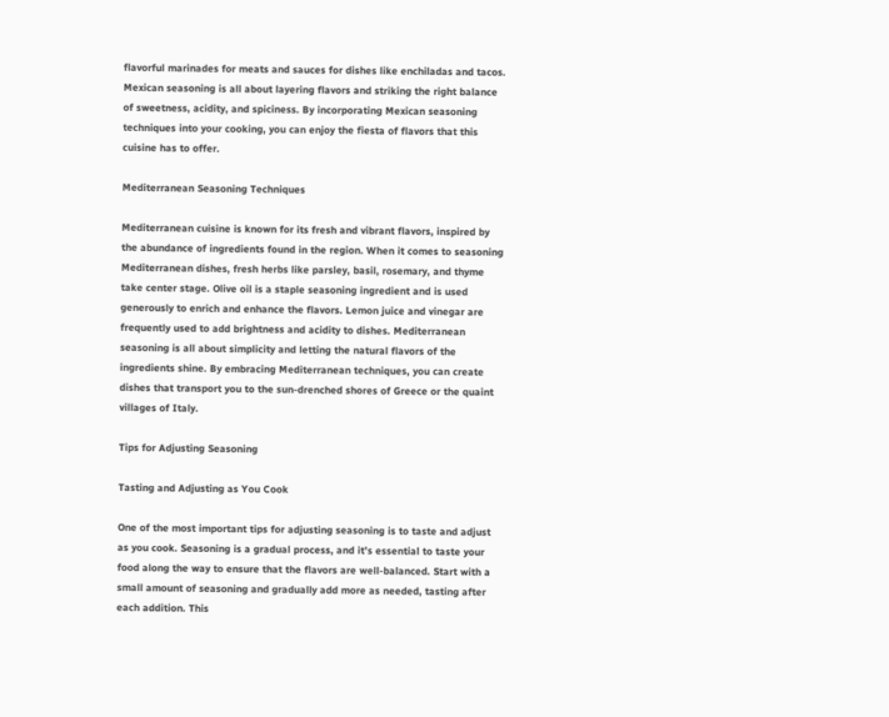flavorful marinades for meats and sauces for dishes like enchiladas and tacos. Mexican seasoning is all about layering flavors and striking the right balance of sweetness, acidity, and spiciness. By incorporating Mexican seasoning techniques into your cooking, you can enjoy the fiesta of flavors that this cuisine has to offer.

Mediterranean Seasoning Techniques

Mediterranean cuisine is known for its fresh and vibrant flavors, inspired by the abundance of ingredients found in the region. When it comes to seasoning Mediterranean dishes, fresh herbs like parsley, basil, rosemary, and thyme take center stage. Olive oil is a staple seasoning ingredient and is used generously to enrich and enhance the flavors. Lemon juice and vinegar are frequently used to add brightness and acidity to dishes. Mediterranean seasoning is all about simplicity and letting the natural flavors of the ingredients shine. By embracing Mediterranean techniques, you can create dishes that transport you to the sun-drenched shores of Greece or the quaint villages of Italy.

Tips for Adjusting Seasoning

Tasting and Adjusting as You Cook

One of the most important tips for adjusting seasoning is to taste and adjust as you cook. Seasoning is a gradual process, and it’s essential to taste your food along the way to ensure that the flavors are well-balanced. Start with a small amount of seasoning and gradually add more as needed, tasting after each addition. This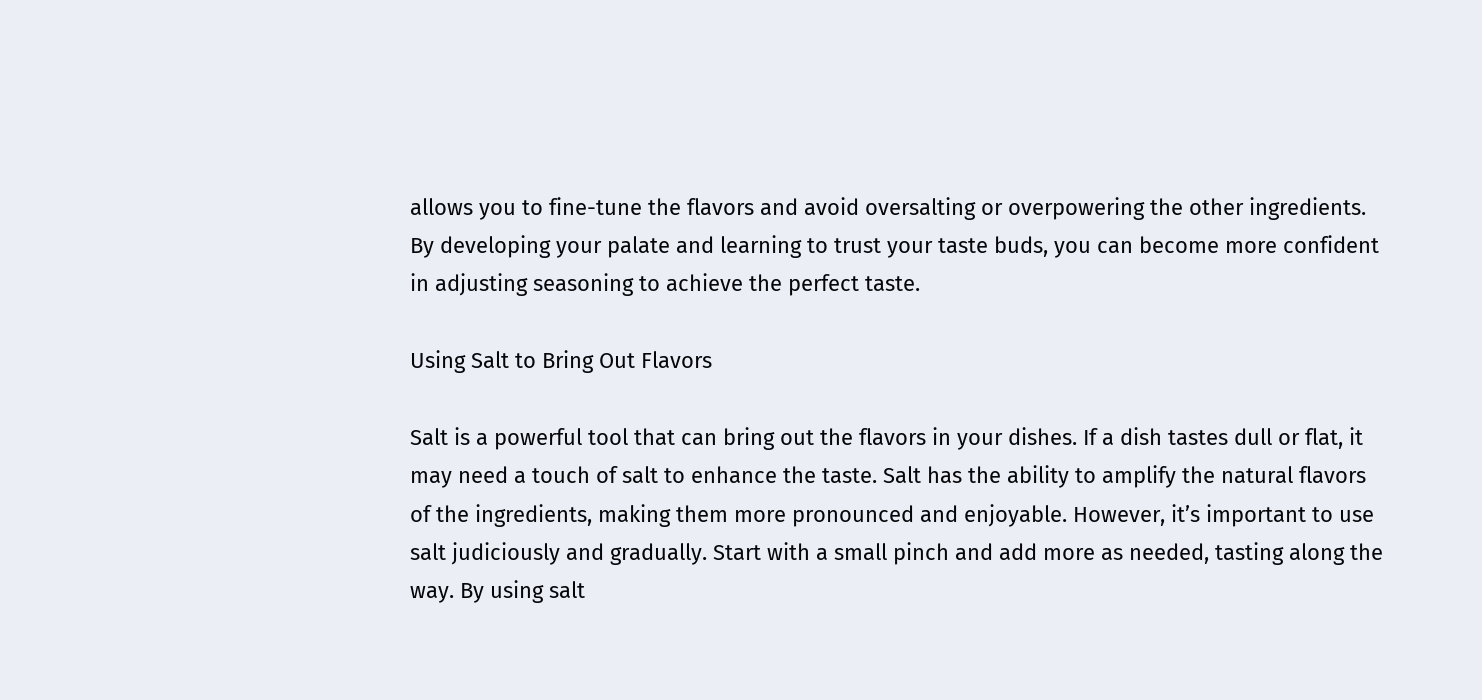allows you to fine-tune the flavors and avoid oversalting or overpowering the other ingredients. By developing your palate and learning to trust your taste buds, you can become more confident in adjusting seasoning to achieve the perfect taste.

Using Salt to Bring Out Flavors

Salt is a powerful tool that can bring out the flavors in your dishes. If a dish tastes dull or flat, it may need a touch of salt to enhance the taste. Salt has the ability to amplify the natural flavors of the ingredients, making them more pronounced and enjoyable. However, it’s important to use salt judiciously and gradually. Start with a small pinch and add more as needed, tasting along the way. By using salt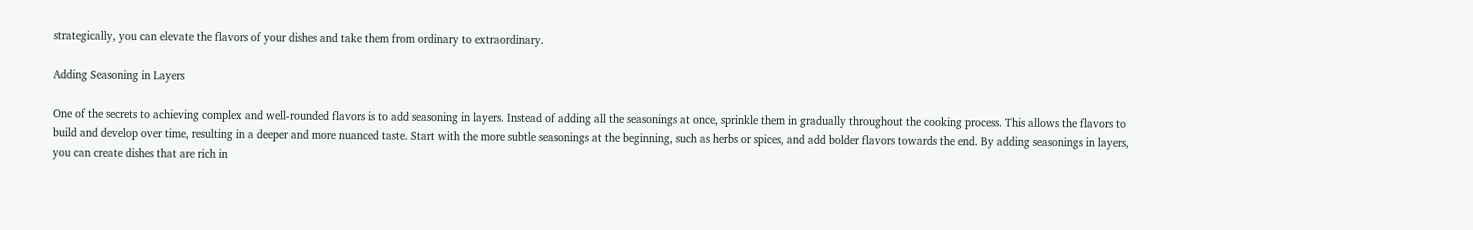strategically, you can elevate the flavors of your dishes and take them from ordinary to extraordinary.

Adding Seasoning in Layers

One of the secrets to achieving complex and well-rounded flavors is to add seasoning in layers. Instead of adding all the seasonings at once, sprinkle them in gradually throughout the cooking process. This allows the flavors to build and develop over time, resulting in a deeper and more nuanced taste. Start with the more subtle seasonings at the beginning, such as herbs or spices, and add bolder flavors towards the end. By adding seasonings in layers, you can create dishes that are rich in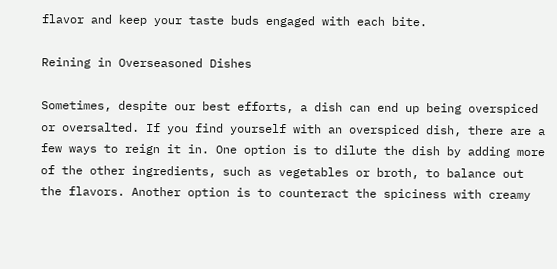flavor and keep your taste buds engaged with each bite.

Reining in Overseasoned Dishes

Sometimes, despite our best efforts, a dish can end up being overspiced or oversalted. If you find yourself with an overspiced dish, there are a few ways to reign it in. One option is to dilute the dish by adding more of the other ingredients, such as vegetables or broth, to balance out the flavors. Another option is to counteract the spiciness with creamy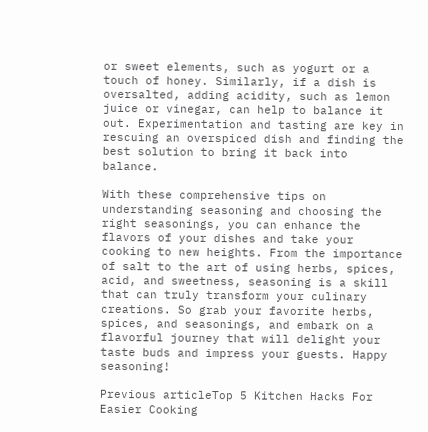or sweet elements, such as yogurt or a touch of honey. Similarly, if a dish is oversalted, adding acidity, such as lemon juice or vinegar, can help to balance it out. Experimentation and tasting are key in rescuing an overspiced dish and finding the best solution to bring it back into balance.

With these comprehensive tips on understanding seasoning and choosing the right seasonings, you can enhance the flavors of your dishes and take your cooking to new heights. From the importance of salt to the art of using herbs, spices, acid, and sweetness, seasoning is a skill that can truly transform your culinary creations. So grab your favorite herbs, spices, and seasonings, and embark on a flavorful journey that will delight your taste buds and impress your guests. Happy seasoning!

Previous articleTop 5 Kitchen Hacks For Easier Cooking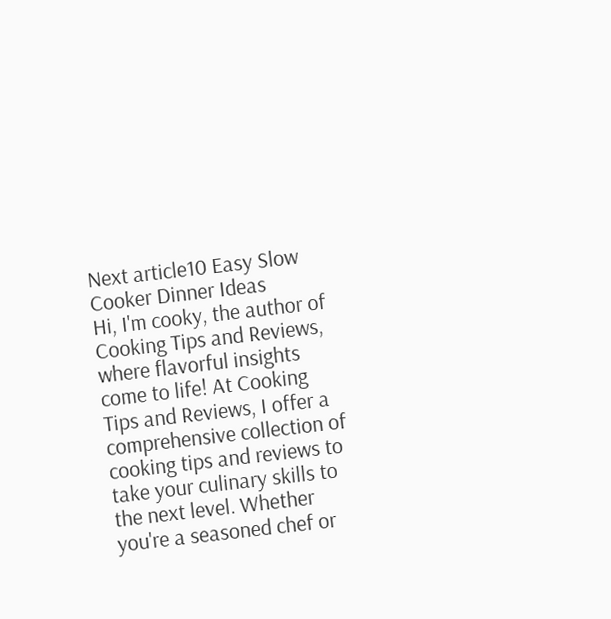Next article10 Easy Slow Cooker Dinner Ideas
Hi, I'm cooky, the author of Cooking Tips and Reviews, where flavorful insights come to life! At Cooking Tips and Reviews, I offer a comprehensive collection of cooking tips and reviews to take your culinary skills to the next level. Whether you're a seasoned chef or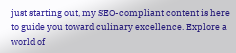just starting out, my SEO-compliant content is here to guide you toward culinary excellence. Explore a world of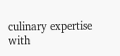culinary expertise with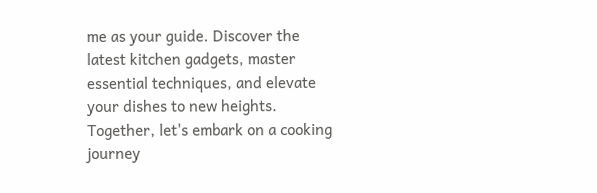me as your guide. Discover the latest kitchen gadgets, master essential techniques, and elevate your dishes to new heights. Together, let's embark on a cooking journey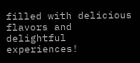filled with delicious flavors and delightful experiences!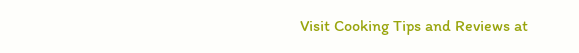Visit Cooking Tips and Reviews at